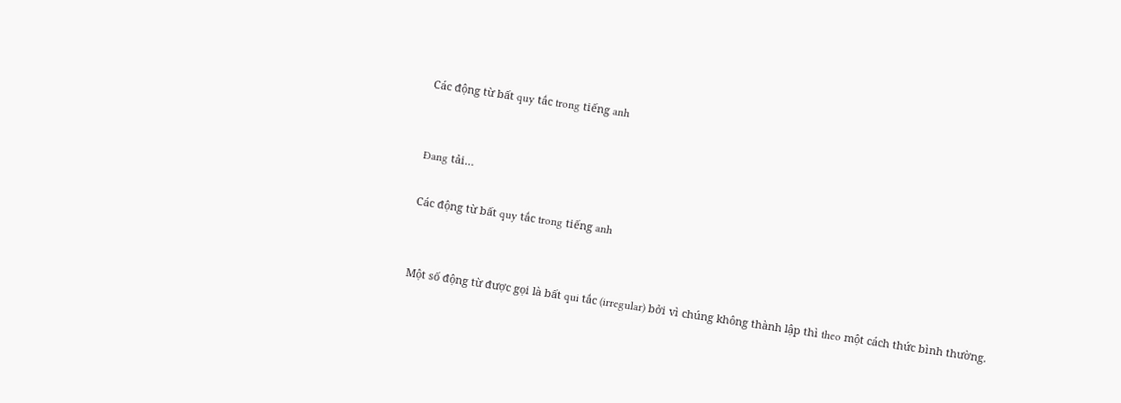Các động từ bất quy tắc trong tiếng anh


Đang tải…

Các động từ bất quy tắc trong tiếng anh


Một số động từ được gọi là bất qui tắc (irregular) bởi vì chúng không thành lập thì theo một cách thức bình thường.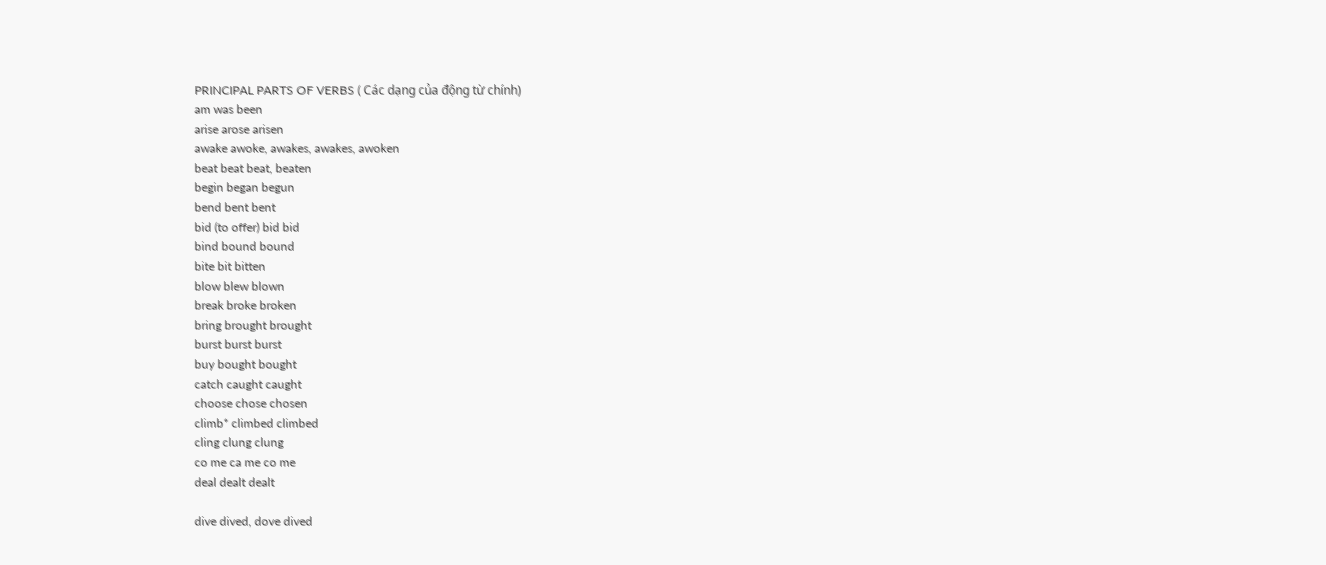PRINCIPAL PARTS OF VERBS ( Các dạng của động từ chính)
am was been
arise arose arisen
awake awoke, awakes, awakes, awoken
beat beat beat, beaten
begin began begun
bend bent bent
bid (to offer) bid bid
bind bound bound
bite bit bitten
blow blew blown
break broke broken
bring brought brought
burst burst burst
buy bought bought
catch caught caught
choose chose chosen
climb* climbed climbed
cling clung clung
co me ca me co me
deal dealt dealt

dive dived, dove dived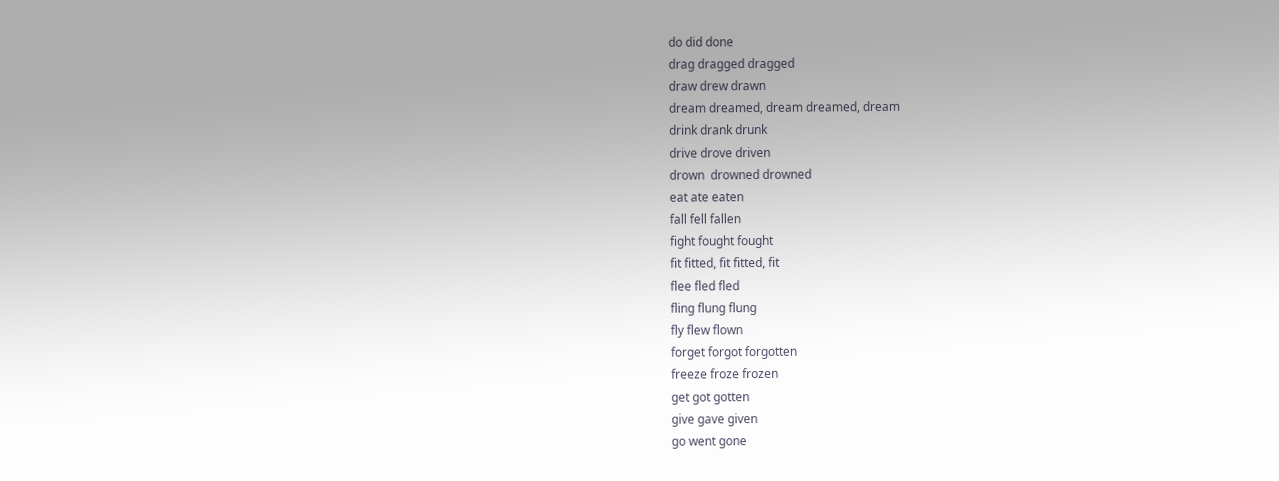do did done
drag dragged dragged
draw drew drawn
dream dreamed, dream dreamed, dream
drink drank drunk
drive drove driven
drown  drowned drowned
eat ate eaten
fall fell fallen
fight fought fought
fit fitted, fit fitted, fit
flee fled fled
fling flung flung
fly flew flown
forget forgot forgotten
freeze froze frozen
get got gotten
give gave given
go went gone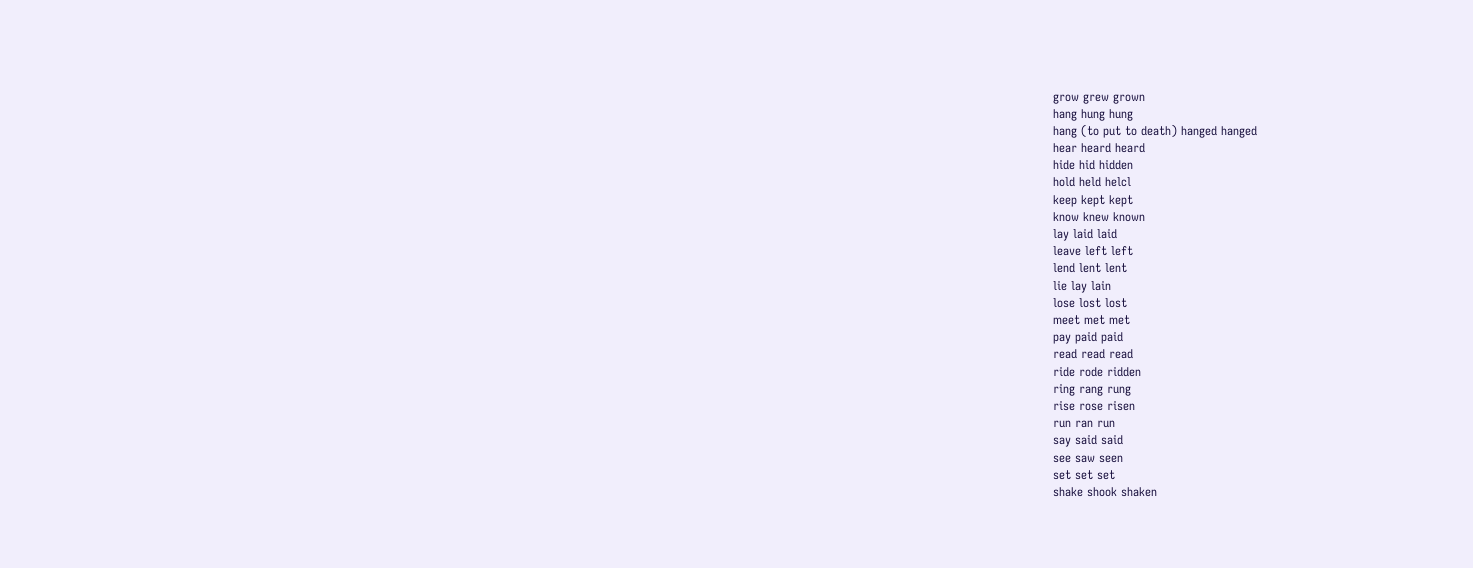grow grew grown
hang hung hung
hang (to put to death) hanged hanged
hear heard heard
hide hid hidden
hold held helcl
keep kept kept
know knew known
lay laid laid
leave left left
lend lent lent
lie lay lain
lose lost lost
meet met met
pay paid paid
read read read
ride rode ridden
ring rang rung
rise rose risen
run ran run
say said said
see saw seen
set set set
shake shook shaken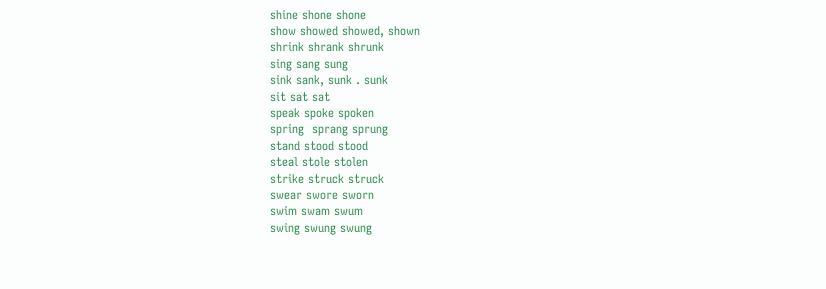shine shone shone
show showed showed, shown
shrink shrank shrunk
sing sang sung
sink sank, sunk . sunk
sit sat sat
speak spoke spoken
spring  sprang sprung
stand stood stood
steal stole stolen
strike struck struck
swear swore sworn
swim swam swum
swing swung swung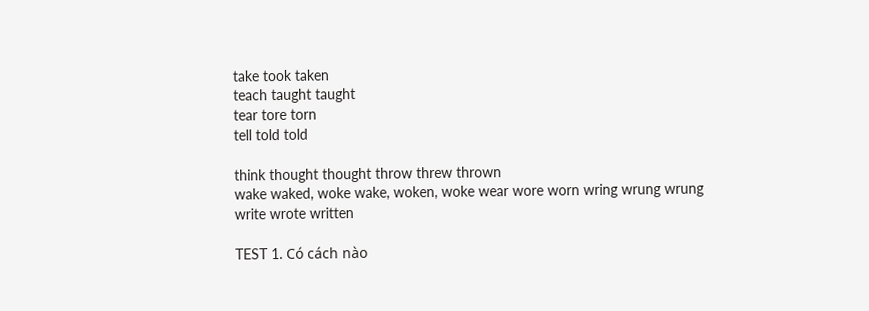take took taken
teach taught taught
tear tore torn
tell told told

think thought thought throw threw thrown
wake waked, woke wake, woken, woke wear wore worn wring wrung wrung write wrote written

TEST 1. Có cách nào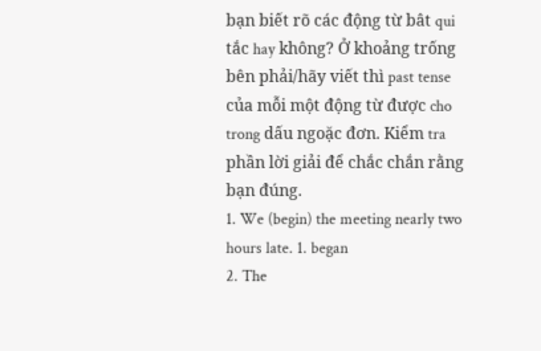bạn biết rõ các động từ bât qui tắc hay không? Ở khoảng trống bên phải/hãy viết thì past tense của mỗi một động từ được cho trong dấu ngoặc đơn. Kiểm tra phần lời giải để chắc chắn rằng bạn đúng.
1. We (begin) the meeting nearly two hours late. 1. began
2. The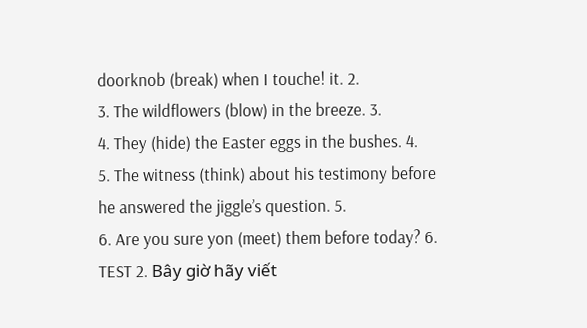doorknob (break) when I touche! it. 2.
3. The wildflowers (blow) in the breeze. 3.
4. They (hide) the Easter eggs in the bushes. 4.
5. The witness (think) about his testimony before he answered the jiggle’s question. 5.
6. Are you sure yon (meet) them before today? 6.
TEST 2. Bây giờ hãy viết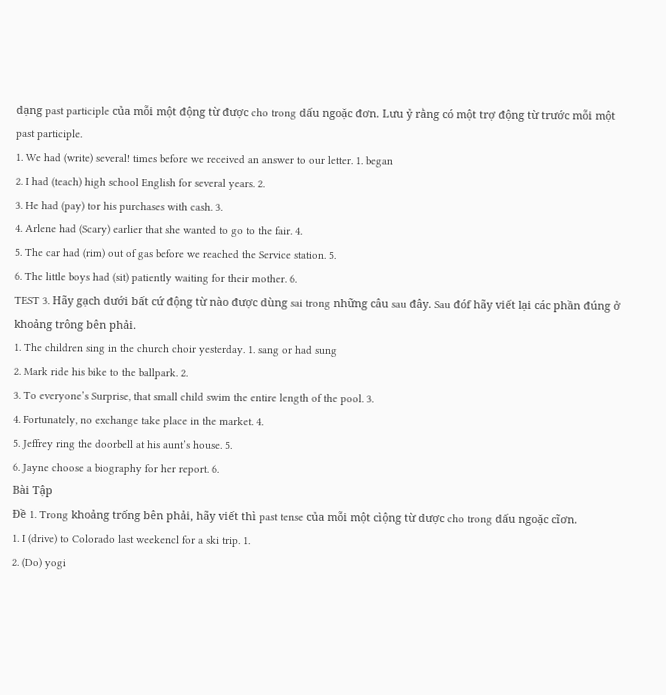dạng past participle của mỗi một động từ được cho trong dấu ngoặc đơn. Lưu ỷ rằng có một trợ động từ trước mỗi một past participle.
1. We had (write) several! times before we received an answer to our letter. 1. began
2. I had (teach) high school English for several years. 2.
3. He had (pay) tor his purchases with cash. 3.
4. Arlene had (Scary) earlier that she wanted to go to the fair. 4.
5. The car had (rim) out of gas before we reached the Service station. 5.
6. The little boys had (sit) patiently waiting for their mother. 6.
TEST 3. Hãy gạch dưới bất cứ động từ nào được dùng sai trong những câu sau đây. Sau đóf hãy viết lại các phần đúng ở khoảng trông bên phải.
1. The children sing in the church choir yesterday. 1. sang or had sung
2. Mark ride his bike to the ballpark. 2.
3. To everyone’s Surprise, that small child swim the entire length of the pool. 3.
4. Fortunately, no exchange take place in the market. 4.
5. Jeffrey ring the doorbell at his aunt’s house. 5.
6. Jayne choose a biography for her report. 6.
Bài Tập
Đề 1. Trong khoảng trống bên phải, hãy viết thì past tense của mỗi một cìộng từ dược cho trong dấu ngoặc cĩơn.
1. I (drive) to Colorado last weekencl for a ski trip. 1.
2. (Do) yogi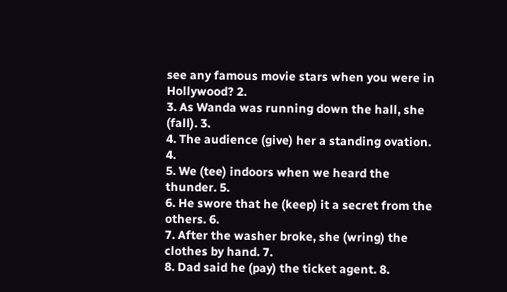see any famous movie stars when you were in Hollywood? 2.
3. As Wanda was running down the hall, she (fall). 3.
4. The audience (give) her a standing ovation. 4.
5. We (tee) indoors when we heard the thunder. 5.
6. He swore that he (keep) it a secret from the others. 6.
7. After the washer broke, she (wring) the clothes by hand. 7.
8. Dad said he (pay) the ticket agent. 8.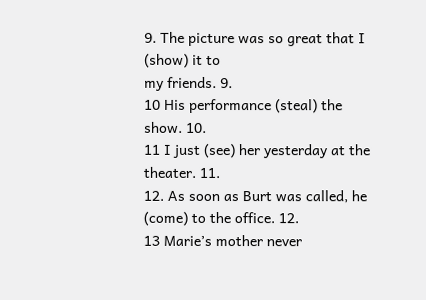9. The picture was so great that I (show) it to
my friends. 9.
10 His performance (steal) the show. 10.
11 I just (see) her yesterday at the theater. 11.
12. As soon as Burt was called, he (come) to the office. 12.
13 Marie’s mother never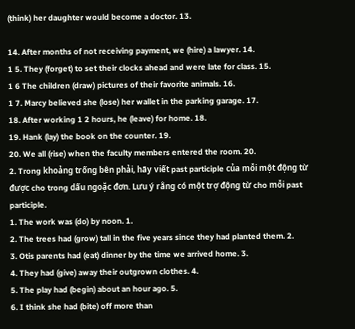(think) her daughter would become a doctor. 13.

14. After months of not receiving payment, we (hire) a lawyer. 14.
1 5. They (forget) to set their clocks ahead and were late for class. 15.
1 6 The children (draw) pictures of their favorite animals. 16.
1 7. Marcy believed she (lose) her wallet in the parking garage. 17.
18. After working 1 2 hours, he (leave) for home. 18.
19. Hank (lay) the book on the counter. 19.
20. We all (rise) when the faculty members entered the room. 20.
2. Trong khoảng trống bên phải, hãy viết past participle của mỗi một động từ được cho trong dấu ngoặc đơn. Lưu ý rằng có một trợ động từ cho mỗi past participle.
1. The work was (do) by noon. 1.
2. The trees had (grow) tall in the five years since they had planted them. 2.
3. Otis parents had (eat) dinner by the time we arrived home. 3.
4. They had (give) away their outgrown clothes. 4.
5. The play had (begin) about an hour ago. 5.
6. I think she had (bite) off more than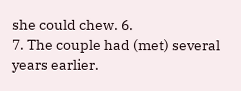she could chew. 6.
7. The couple had (met) several years earlier.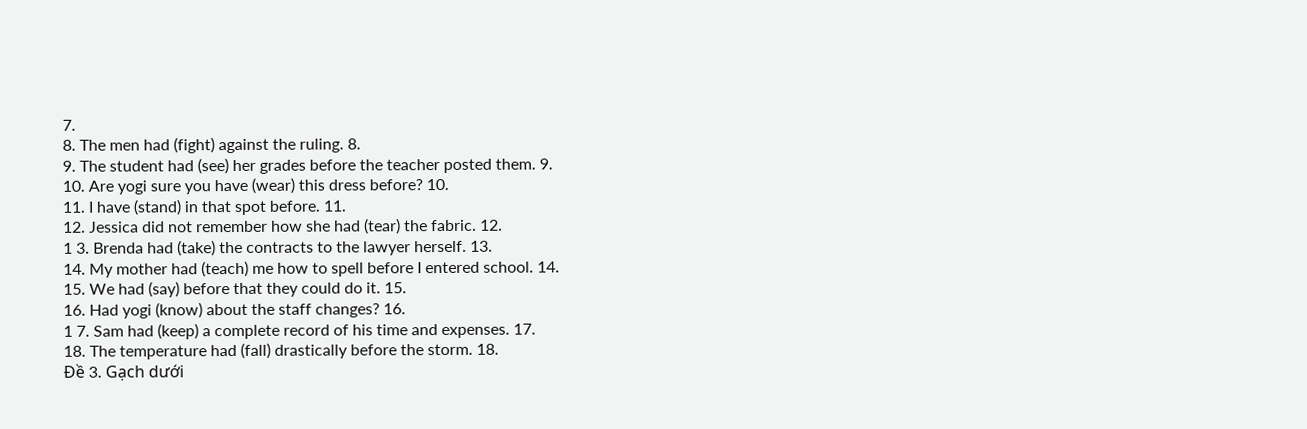7.
8. The men had (fight) against the ruling. 8.
9. The student had (see) her grades before the teacher posted them. 9.
10. Are yogi sure you have (wear) this dress before? 10.
11. I have (stand) in that spot before. 11.
12. Jessica did not remember how she had (tear) the fabric. 12.
1 3. Brenda had (take) the contracts to the lawyer herself. 13.
14. My mother had (teach) me how to spell before I entered school. 14.
15. We had (say) before that they could do it. 15.
16. Had yogi (know) about the staff changes? 16.
1 7. Sam had (keep) a complete record of his time and expenses. 17.
18. The temperature had (fall) drastically before the storm. 18.
Đề 3. Gạch dưới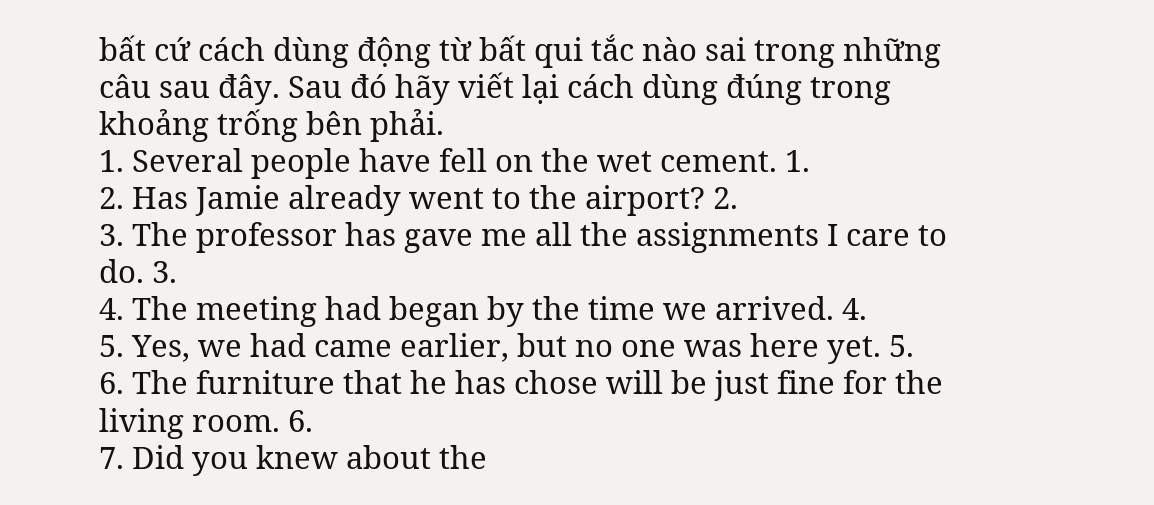bất cứ cách dùng động từ bất qui tắc nào sai trong những câu sau đây. Sau đó hãy viết lại cách dùng đúng trong khoảng trống bên phải.
1. Several people have fell on the wet cement. 1.
2. Has Jamie already went to the airport? 2.
3. The professor has gave me all the assignments I care to do. 3.
4. The meeting had began by the time we arrived. 4.
5. Yes, we had came earlier, but no one was here yet. 5.
6. The furniture that he has chose will be just fine for the living room. 6.
7. Did you knew about the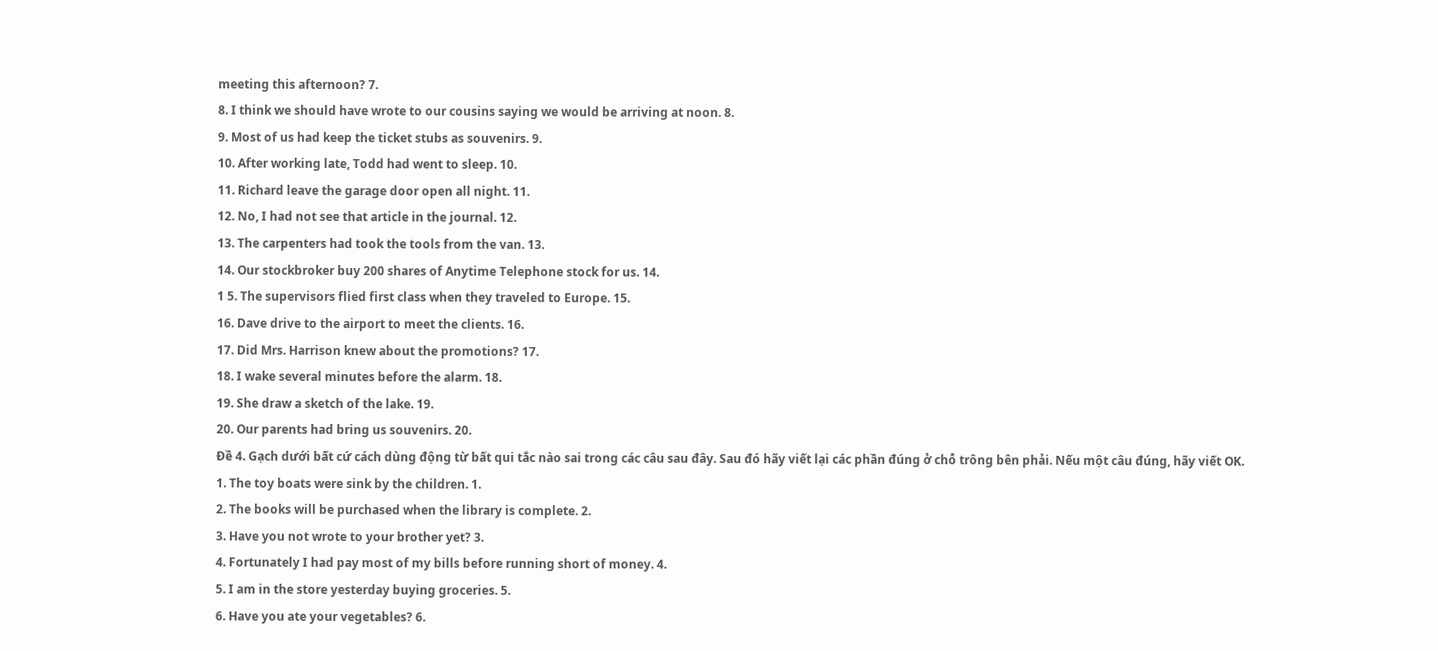meeting this afternoon? 7.
8. I think we should have wrote to our cousins saying we would be arriving at noon. 8.
9. Most of us had keep the ticket stubs as souvenirs. 9.
10. After working late, Todd had went to sleep. 10.
11. Richard leave the garage door open all night. 11.
12. No, I had not see that article in the journal. 12.
13. The carpenters had took the tools from the van. 13.
14. Our stockbroker buy 200 shares of Anytime Telephone stock for us. 14.
1 5. The supervisors flied first class when they traveled to Europe. 15.
16. Dave drive to the airport to meet the clients. 16.
17. Did Mrs. Harrison knew about the promotions? 17.
18. I wake several minutes before the alarm. 18.
19. She draw a sketch of the lake. 19.
20. Our parents had bring us souvenirs. 20.
Đề 4. Gạch dưới bất cứ cách dùng động từ bất qui tắc nào sai trong các câu sau đây. Sau đó hãy viết lại các phần đúng ở chỗ trông bên phải. Nếu một câu đúng, hãy viết OK.
1. The toy boats were sink by the children. 1.
2. The books will be purchased when the library is complete. 2.
3. Have you not wrote to your brother yet? 3.
4. Fortunately I had pay most of my bills before running short of money. 4.
5. I am in the store yesterday buying groceries. 5.
6. Have you ate your vegetables? 6.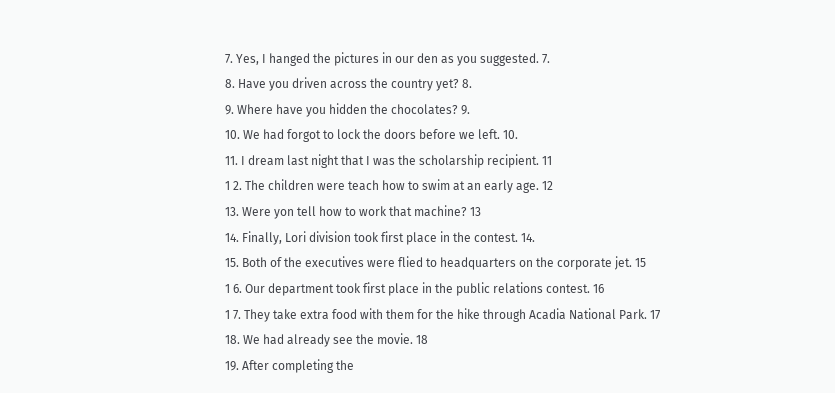7. Yes, I hanged the pictures in our den as you suggested. 7.
8. Have you driven across the country yet? 8.
9. Where have you hidden the chocolates? 9.
10. We had forgot to lock the doors before we left. 10.
11. I dream last night that I was the scholarship recipient. 11
1 2. The children were teach how to swim at an early age. 12
13. Were yon tell how to work that machine? 13
14. Finally, Lori division took first place in the contest. 14.
15. Both of the executives were flied to headquarters on the corporate jet. 15
1 6. Our department took first place in the public relations contest. 16
1 7. They take extra food with them for the hike through Acadia National Park. 17
18. We had already see the movie. 18
19. After completing the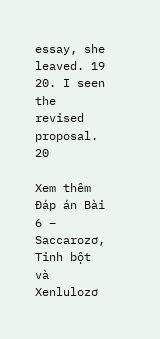essay, she leaved. 19
20. I seen the revised proposal. 20

Xem thêm  Đáp án Bài 6 – Saccarozơ, Tinh bột và Xenlulozơ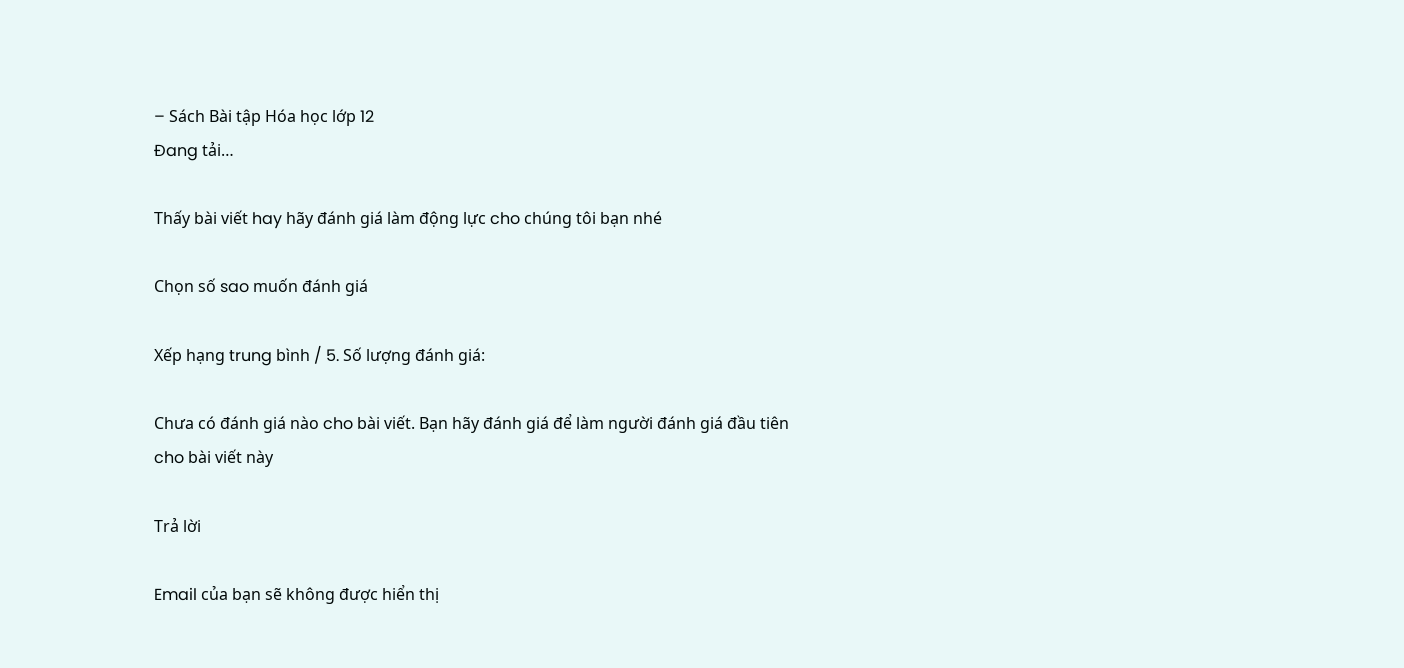– Sách Bài tập Hóa học lớp 12
Đang tải…

Thấy bài viết hay hãy đánh giá làm động lực cho chúng tôi bạn nhé

Chọn số sao muốn đánh giá

Xếp hạng trung bình / 5. Số lượng đánh giá:

Chưa có đánh giá nào cho bài viết. Bạn hãy đánh giá để làm người đánh giá đầu tiên cho bài viết này

Trả lời

Email của bạn sẽ không được hiển thị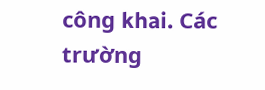công khai. Các trường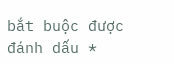bắt buộc được đánh dấu *